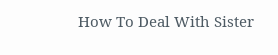How To Deal With Sister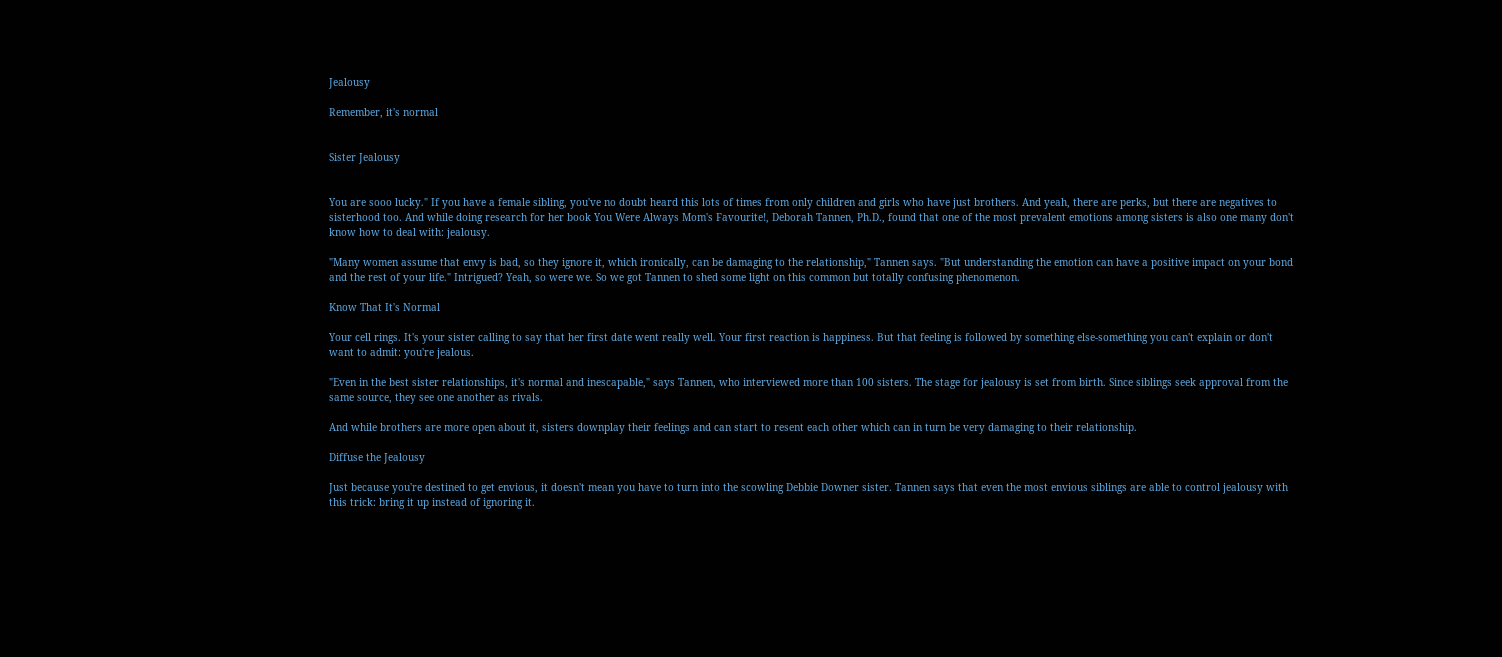Jealousy

Remember, it's normal


Sister Jealousy


You are sooo lucky." If you have a female sibling, you've no doubt heard this lots of times from only children and girls who have just brothers. And yeah, there are perks, but there are negatives to sisterhood too. And while doing research for her book You Were Always Mom's Favourite!, Deborah Tannen, Ph.D., found that one of the most prevalent emotions among sisters is also one many don't know how to deal with: jealousy.

"Many women assume that envy is bad, so they ignore it, which ironically, can be damaging to the relationship," Tannen says. "But understanding the emotion can have a positive impact on your bond and the rest of your life." Intrigued? Yeah, so were we. So we got Tannen to shed some light on this common but totally confusing phenomenon.

Know That It's Normal

Your cell rings. It's your sister calling to say that her first date went really well. Your first reaction is happiness. But that feeling is followed by something else-something you can't explain or don't want to admit: you're jealous.

"Even in the best sister relationships, it's normal and inescapable," says Tannen, who interviewed more than 100 sisters. The stage for jealousy is set from birth. Since siblings seek approval from the same source, they see one another as rivals.

And while brothers are more open about it, sisters downplay their feelings and can start to resent each other which can in turn be very damaging to their relationship.

Diffuse the Jealousy

Just because you're destined to get envious, it doesn't mean you have to turn into the scowling Debbie Downer sister. Tannen says that even the most envious siblings are able to control jealousy with this trick: bring it up instead of ignoring it.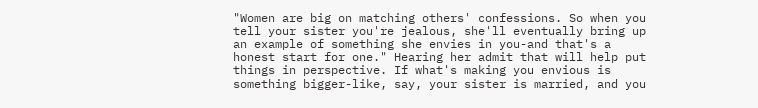"Women are big on matching others' confessions. So when you tell your sister you're jealous, she'll eventually bring up an example of something she envies in you-and that's a honest start for one." Hearing her admit that will help put things in perspective. If what's making you envious is something bigger-like, say, your sister is married, and you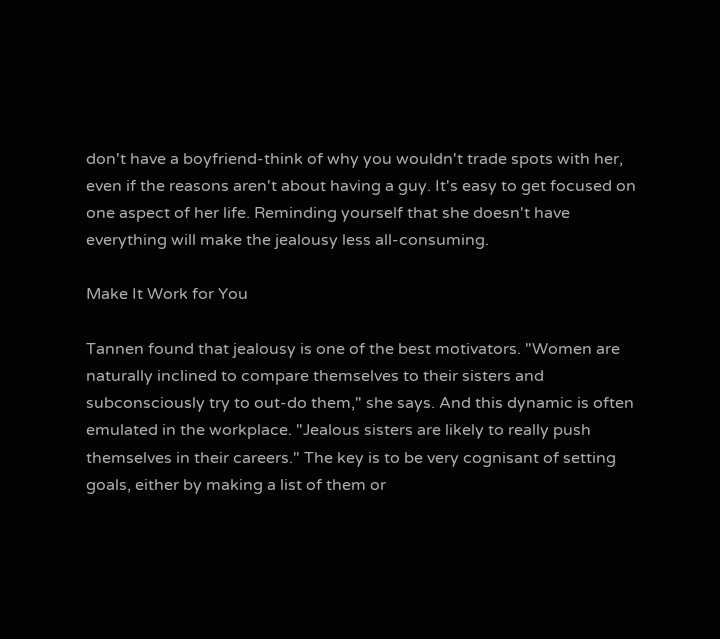don't have a boyfriend-think of why you wouldn't trade spots with her, even if the reasons aren't about having a guy. It's easy to get focused on one aspect of her life. Reminding yourself that she doesn't have everything will make the jealousy less all-consuming.

Make It Work for You

Tannen found that jealousy is one of the best motivators. "Women are naturally inclined to compare themselves to their sisters and subconsciously try to out-do them," she says. And this dynamic is often emulated in the workplace. "Jealous sisters are likely to really push themselves in their careers." The key is to be very cognisant of setting goals, either by making a list of them or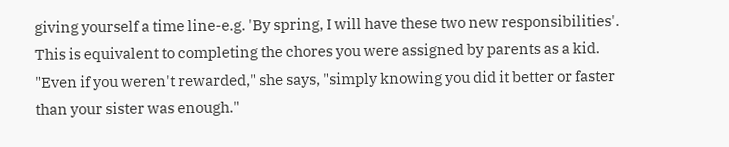giving yourself a time line-e.g. 'By spring, I will have these two new responsibilities'. This is equivalent to completing the chores you were assigned by parents as a kid. "Even if you weren't rewarded," she says, "simply knowing you did it better or faster than your sister was enough."